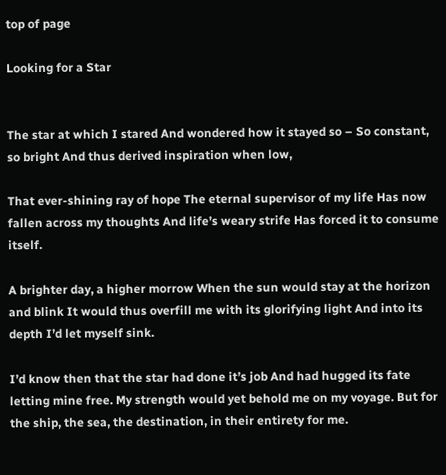top of page

Looking for a Star


The star at which I stared And wondered how it stayed so – So constant, so bright And thus derived inspiration when low,

That ever-shining ray of hope The eternal supervisor of my life Has now fallen across my thoughts And life’s weary strife Has forced it to consume itself.

A brighter day, a higher morrow When the sun would stay at the horizon and blink It would thus overfill me with its glorifying light And into its depth I’d let myself sink.

I’d know then that the star had done it’s job And had hugged its fate letting mine free. My strength would yet behold me on my voyage. But for the ship, the sea, the destination, in their entirety for me.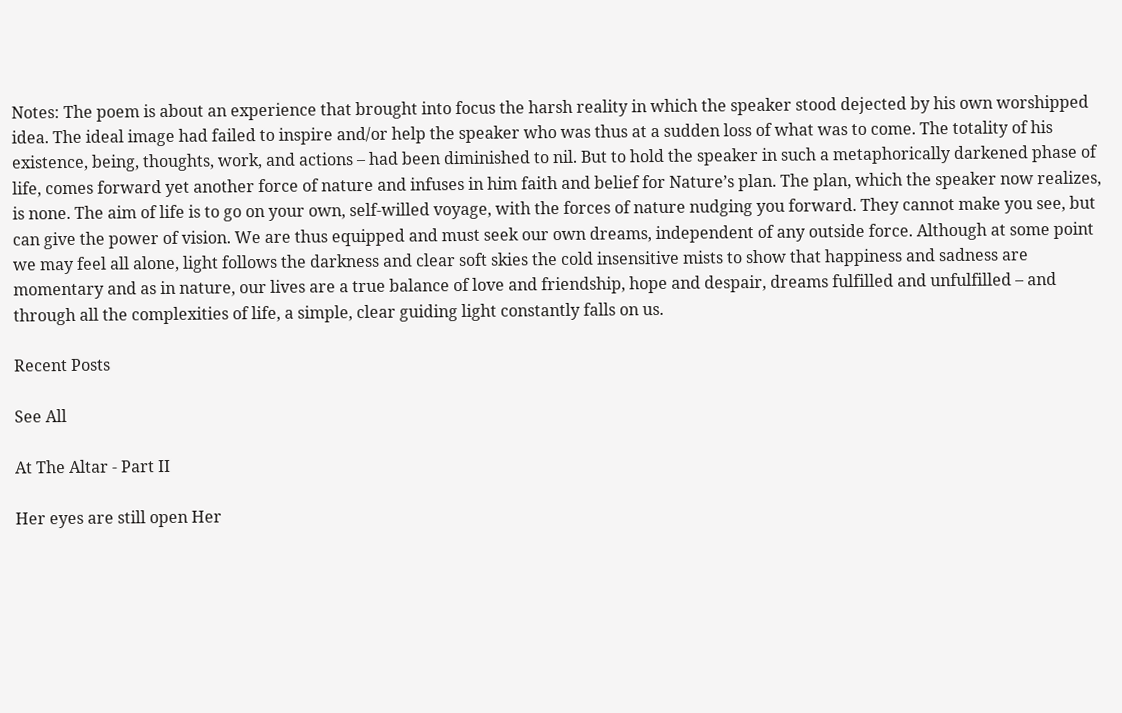Notes: The poem is about an experience that brought into focus the harsh reality in which the speaker stood dejected by his own worshipped idea. The ideal image had failed to inspire and/or help the speaker who was thus at a sudden loss of what was to come. The totality of his existence, being, thoughts, work, and actions – had been diminished to nil. But to hold the speaker in such a metaphorically darkened phase of life, comes forward yet another force of nature and infuses in him faith and belief for Nature’s plan. The plan, which the speaker now realizes, is none. The aim of life is to go on your own, self-willed voyage, with the forces of nature nudging you forward. They cannot make you see, but can give the power of vision. We are thus equipped and must seek our own dreams, independent of any outside force. Although at some point we may feel all alone, light follows the darkness and clear soft skies the cold insensitive mists to show that happiness and sadness are momentary and as in nature, our lives are a true balance of love and friendship, hope and despair, dreams fulfilled and unfulfilled – and through all the complexities of life, a simple, clear guiding light constantly falls on us.

Recent Posts

See All

At The Altar - Part II

Her eyes are still open Her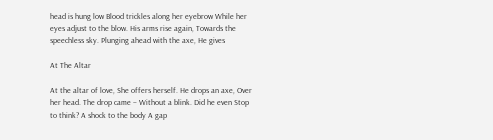head is hung low Blood trickles along her eyebrow While her eyes adjust to the blow. His arms rise again, Towards the speechless sky. Plunging ahead with the axe, He gives

At The Altar

At the altar of love, She offers herself. He drops an axe, Over her head. The drop came – Without a blink. Did he even Stop to think? A shock to the body A gap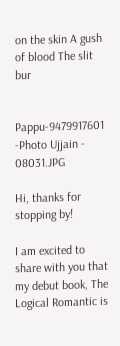on the skin A gush of blood The slit bur


Pappu-9479917601 -Photo Ujjain - 08031.JPG

Hi, thanks for stopping by!

I am excited to share with you that my debut book, The Logical Romantic is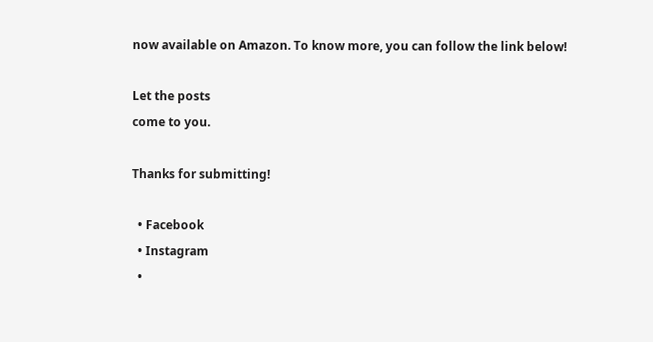now available on Amazon. To know more, you can follow the link below!

Let the posts
come to you.

Thanks for submitting!

  • Facebook
  • Instagram
  •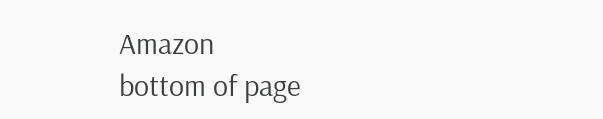Amazon
bottom of page